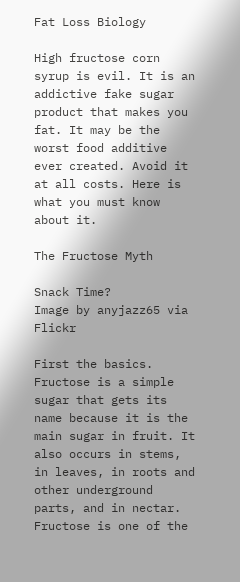Fat Loss Biology

High fructose corn syrup is evil. It is an addictive fake sugar product that makes you fat. It may be the worst food additive ever created. Avoid it at all costs. Here is what you must know about it.

The Fructose Myth

Snack Time?
Image by anyjazz65 via Flickr

First the basics. Fructose is a simple sugar that gets its name because it is the main sugar in fruit. It also occurs in stems, in leaves, in roots and other underground parts, and in nectar. Fructose is one of the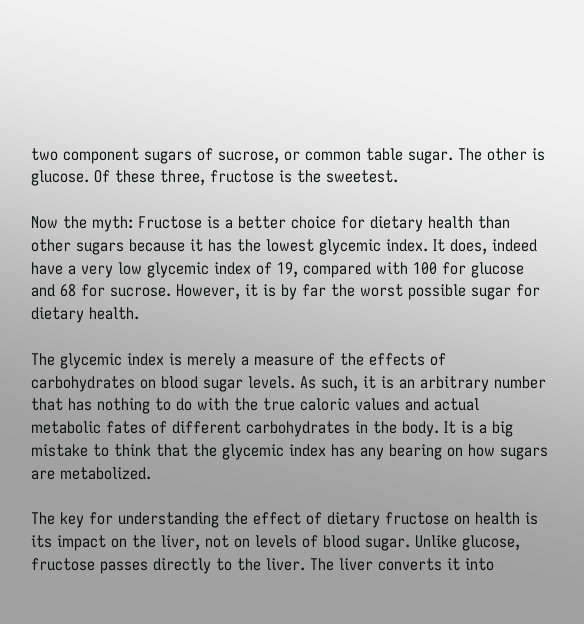two component sugars of sucrose, or common table sugar. The other is glucose. Of these three, fructose is the sweetest.

Now the myth: Fructose is a better choice for dietary health than other sugars because it has the lowest glycemic index. It does, indeed have a very low glycemic index of 19, compared with 100 for glucose and 68 for sucrose. However, it is by far the worst possible sugar for dietary health.

The glycemic index is merely a measure of the effects of carbohydrates on blood sugar levels. As such, it is an arbitrary number that has nothing to do with the true caloric values and actual metabolic fates of different carbohydrates in the body. It is a big mistake to think that the glycemic index has any bearing on how sugars are metabolized.

The key for understanding the effect of dietary fructose on health is its impact on the liver, not on levels of blood sugar. Unlike glucose, fructose passes directly to the liver. The liver converts it into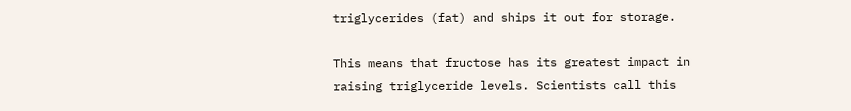triglycerides (fat) and ships it out for storage.

This means that fructose has its greatest impact in raising triglyceride levels. Scientists call this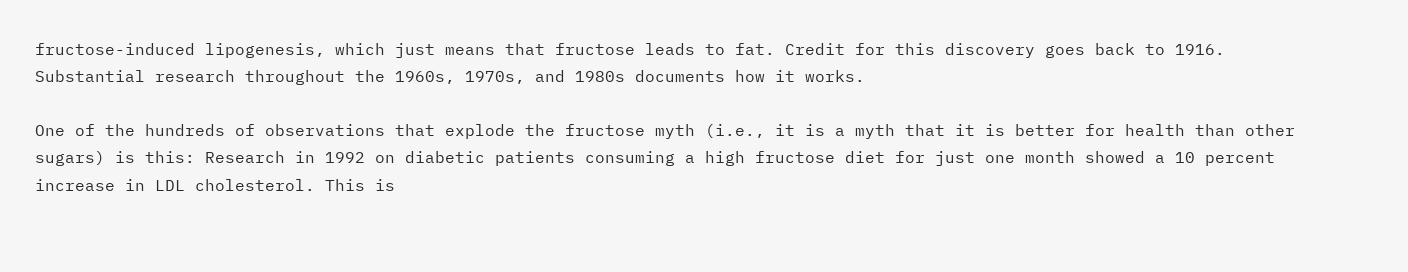fructose-induced lipogenesis, which just means that fructose leads to fat. Credit for this discovery goes back to 1916. Substantial research throughout the 1960s, 1970s, and 1980s documents how it works.

One of the hundreds of observations that explode the fructose myth (i.e., it is a myth that it is better for health than other sugars) is this: Research in 1992 on diabetic patients consuming a high fructose diet for just one month showed a 10 percent increase in LDL cholesterol. This is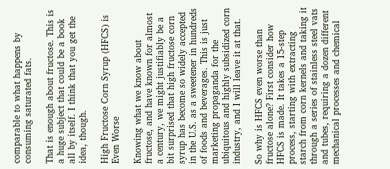comparable to what happens by consuming saturated fats.

That is enough about fructose. This is a huge subject that could be a book all by itself. I think that you get the idea, though.

High Fructose Corn Syrup (HFCS) is Even Worse

Knowing what we know about fructose, and have known for almost a century, we might justifiably be a bit surprised that high fructose corn syrup has become so widely accepted in the U.S. as a sweetener in hundreds of foods and beverages. This is just marketing propaganda for the ubiquitous and highly subsidized corn industry, and I will leave it at that.

So why is HFCS even worse than fructose alone? First consider how HFCS is made. It takes a 15-step process, starting with extracting starch from corn kernels and taking it through a series of stainless steel vats and tubes, requiring a dozen different mechanical processes and chemical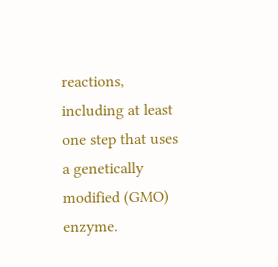reactions, including at least one step that uses a genetically modified (GMO) enzyme.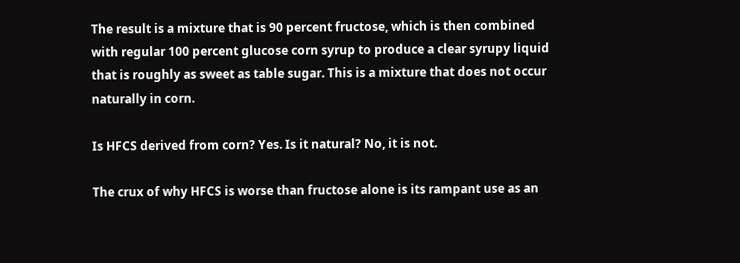The result is a mixture that is 90 percent fructose, which is then combined with regular 100 percent glucose corn syrup to produce a clear syrupy liquid that is roughly as sweet as table sugar. This is a mixture that does not occur naturally in corn.

Is HFCS derived from corn? Yes. Is it natural? No, it is not.

The crux of why HFCS is worse than fructose alone is its rampant use as an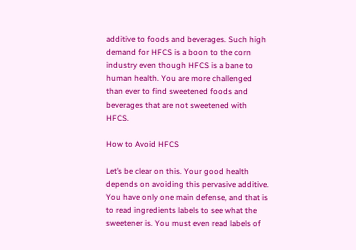additive to foods and beverages. Such high demand for HFCS is a boon to the corn industry even though HFCS is a bane to human health. You are more challenged than ever to find sweetened foods and beverages that are not sweetened with HFCS.

How to Avoid HFCS

Let’s be clear on this. Your good health depends on avoiding this pervasive additive. You have only one main defense, and that is to read ingredients labels to see what the sweetener is. You must even read labels of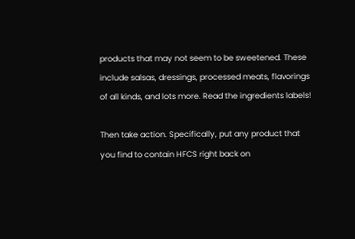products that may not seem to be sweetened. These include salsas, dressings, processed meats, flavorings of all kinds, and lots more. Read the ingredients labels!

Then take action. Specifically, put any product that you find to contain HFCS right back on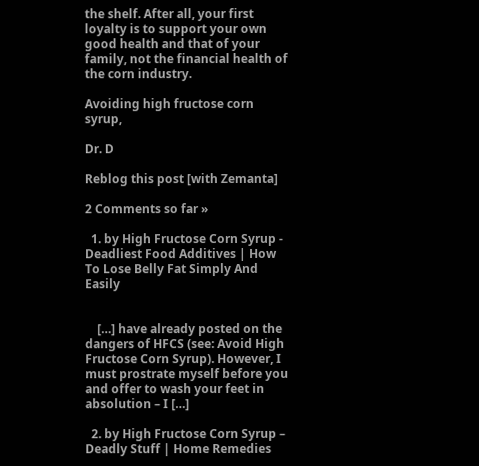the shelf. After all, your first loyalty is to support your own good health and that of your family, not the financial health of the corn industry.

Avoiding high fructose corn syrup,

Dr. D

Reblog this post [with Zemanta]

2 Comments so far »

  1. by High Fructose Corn Syrup - Deadliest Food Additives | How To Lose Belly Fat Simply And Easily


    […] have already posted on the dangers of HFCS (see: Avoid High Fructose Corn Syrup). However, I must prostrate myself before you and offer to wash your feet in absolution – I […]

  2. by High Fructose Corn Syrup – Deadly Stuff | Home Remedies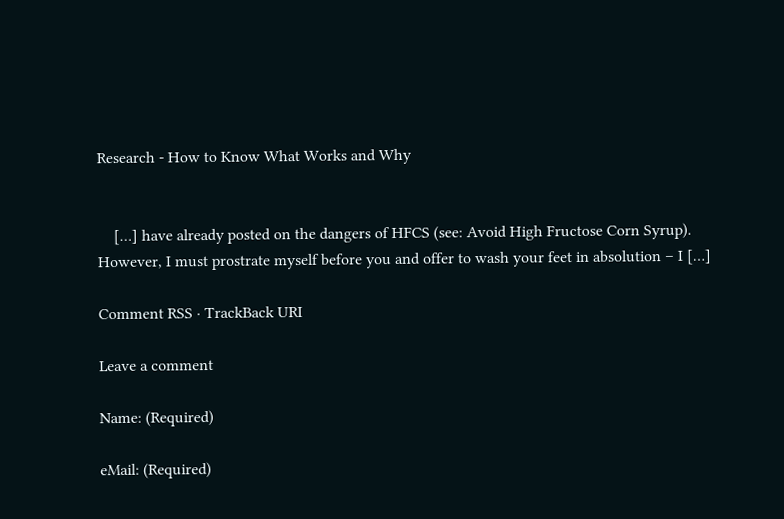Research - How to Know What Works and Why


    […] have already posted on the dangers of HFCS (see: Avoid High Fructose Corn Syrup). However, I must prostrate myself before you and offer to wash your feet in absolution – I […]

Comment RSS · TrackBack URI

Leave a comment

Name: (Required)

eMail: (Required)